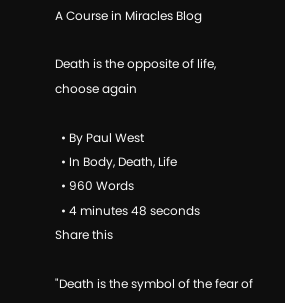A Course in Miracles Blog

Death is the opposite of life, choose again

  • By Paul West
  • In Body, Death, Life
  • 960 Words
  • 4 minutes 48 seconds
Share this

"Death is the symbol of the fear of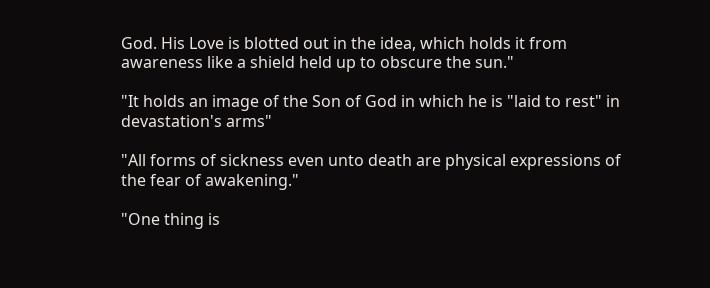God. His Love is blotted out in the idea, which holds it from awareness like a shield held up to obscure the sun."

"It holds an image of the Son of God in which he is "laid to rest" in devastation's arms"

"All forms of sickness even unto death are physical expressions of the fear of awakening."

"One thing is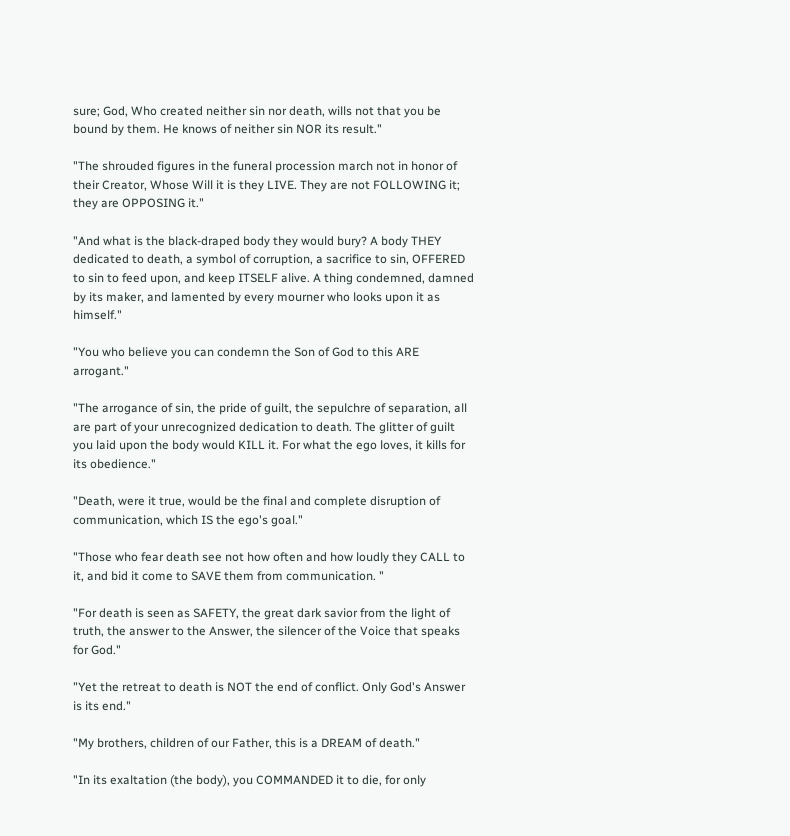sure; God, Who created neither sin nor death, wills not that you be bound by them. He knows of neither sin NOR its result."

"The shrouded figures in the funeral procession march not in honor of their Creator, Whose Will it is they LIVE. They are not FOLLOWING it; they are OPPOSING it."

"And what is the black-draped body they would bury? A body THEY dedicated to death, a symbol of corruption, a sacrifice to sin, OFFERED to sin to feed upon, and keep ITSELF alive. A thing condemned, damned by its maker, and lamented by every mourner who looks upon it as himself."

"You who believe you can condemn the Son of God to this ARE arrogant."

"The arrogance of sin, the pride of guilt, the sepulchre of separation, all are part of your unrecognized dedication to death. The glitter of guilt you laid upon the body would KILL it. For what the ego loves, it kills for its obedience."

"Death, were it true, would be the final and complete disruption of communication, which IS the ego's goal."

"Those who fear death see not how often and how loudly they CALL to it, and bid it come to SAVE them from communication. "

"For death is seen as SAFETY, the great dark savior from the light of truth, the answer to the Answer, the silencer of the Voice that speaks for God."

"Yet the retreat to death is NOT the end of conflict. Only God's Answer is its end."

"My brothers, children of our Father, this is a DREAM of death."

"In its exaltation (the body), you COMMANDED it to die, for only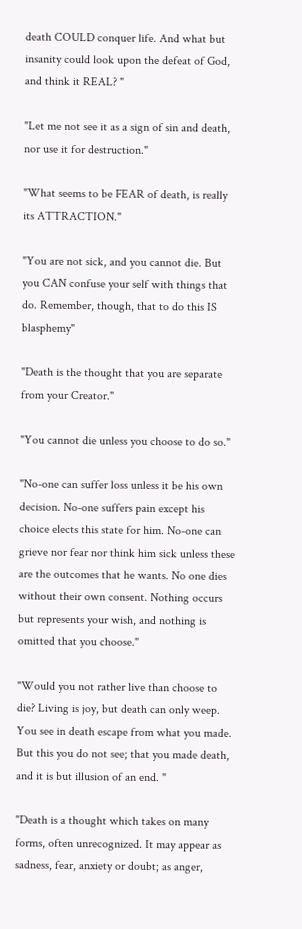death COULD conquer life. And what but insanity could look upon the defeat of God, and think it REAL? "

"Let me not see it as a sign of sin and death, nor use it for destruction."

"What seems to be FEAR of death, is really its ATTRACTION."

"You are not sick, and you cannot die. But you CAN confuse your self with things that do. Remember, though, that to do this IS blasphemy"

"Death is the thought that you are separate from your Creator."

"You cannot die unless you choose to do so."

"No-one can suffer loss unless it be his own decision. No-one suffers pain except his choice elects this state for him. No-one can grieve nor fear nor think him sick unless these are the outcomes that he wants. No one dies without their own consent. Nothing occurs but represents your wish, and nothing is omitted that you choose."

"Would you not rather live than choose to die? Living is joy, but death can only weep. You see in death escape from what you made. But this you do not see; that you made death, and it is but illusion of an end. "

"Death is a thought which takes on many forms, often unrecognized. It may appear as sadness, fear, anxiety or doubt; as anger,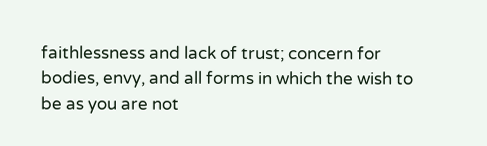faithlessness and lack of trust; concern for bodies, envy, and all forms in which the wish to be as you are not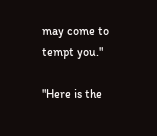may come to tempt you."

"Here is the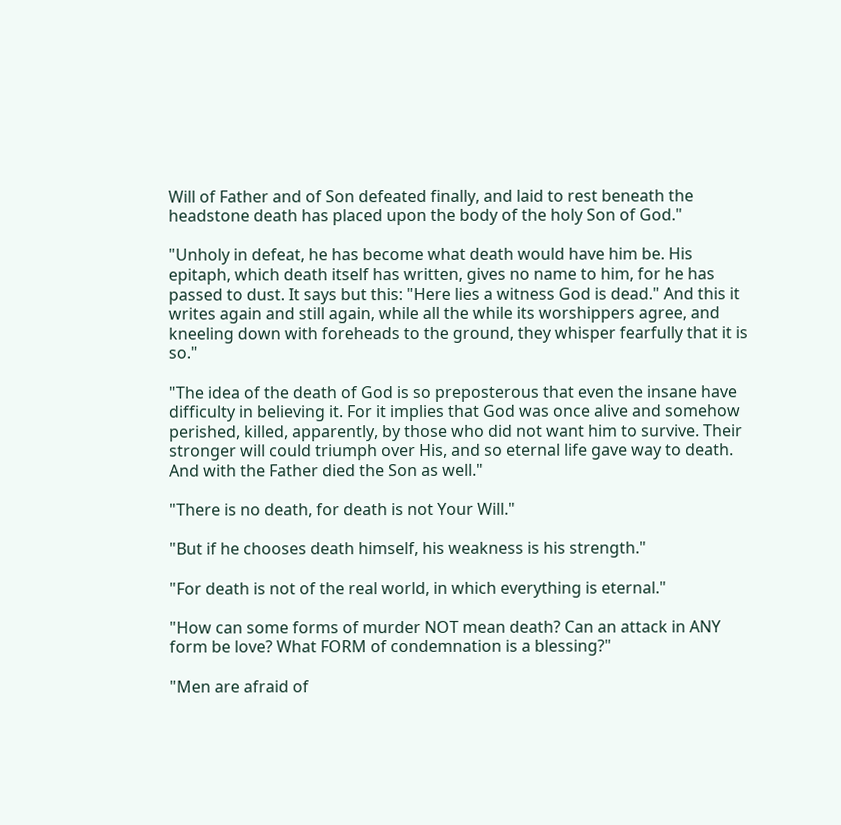Will of Father and of Son defeated finally, and laid to rest beneath the headstone death has placed upon the body of the holy Son of God."

"Unholy in defeat, he has become what death would have him be. His epitaph, which death itself has written, gives no name to him, for he has passed to dust. It says but this: "Here lies a witness God is dead." And this it writes again and still again, while all the while its worshippers agree, and kneeling down with foreheads to the ground, they whisper fearfully that it is so."

"The idea of the death of God is so preposterous that even the insane have difficulty in believing it. For it implies that God was once alive and somehow perished, killed, apparently, by those who did not want him to survive. Their stronger will could triumph over His, and so eternal life gave way to death. And with the Father died the Son as well."

"There is no death, for death is not Your Will."

"But if he chooses death himself, his weakness is his strength."

"For death is not of the real world, in which everything is eternal."

"How can some forms of murder NOT mean death? Can an attack in ANY form be love? What FORM of condemnation is a blessing?"

"Men are afraid of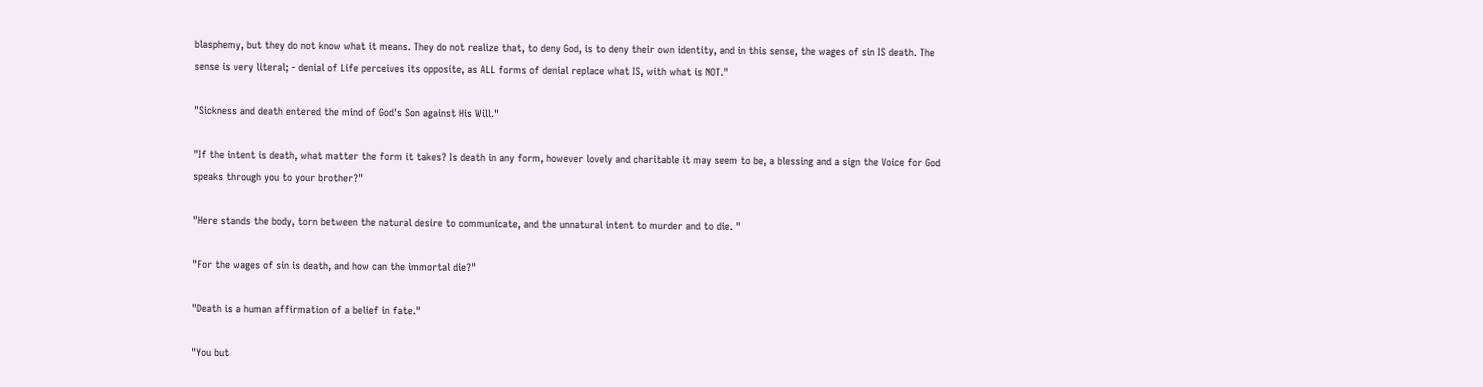blasphemy, but they do not know what it means. They do not realize that, to deny God, is to deny their own identity, and in this sense, the wages of sin IS death. The sense is very literal; - denial of Life perceives its opposite, as ALL forms of denial replace what IS, with what is NOT."

"Sickness and death entered the mind of God's Son against His Will."

"If the intent is death, what matter the form it takes? Is death in any form, however lovely and charitable it may seem to be, a blessing and a sign the Voice for God speaks through you to your brother?"

"Here stands the body, torn between the natural desire to communicate, and the unnatural intent to murder and to die. "

"For the wages of sin is death, and how can the immortal die?"

"Death is a human affirmation of a belief in fate."

"You but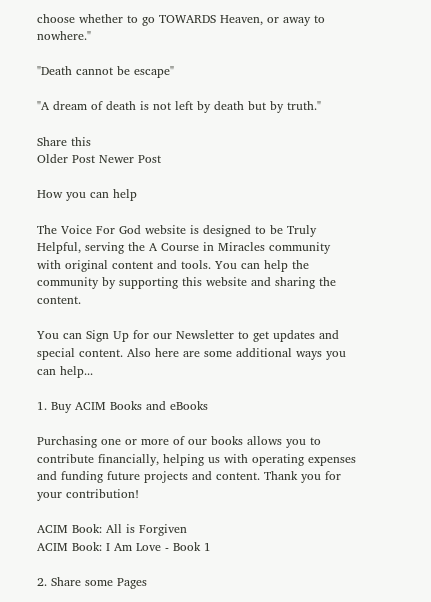choose whether to go TOWARDS Heaven, or away to nowhere."

"Death cannot be escape"

"A dream of death is not left by death but by truth."

Share this
Older Post Newer Post

How you can help

The Voice For God website is designed to be Truly Helpful, serving the A Course in Miracles community with original content and tools. You can help the community by supporting this website and sharing the content.

You can Sign Up for our Newsletter to get updates and special content. Also here are some additional ways you can help...

1. Buy ACIM Books and eBooks

Purchasing one or more of our books allows you to contribute financially, helping us with operating expenses and funding future projects and content. Thank you for your contribution!

ACIM Book: All is Forgiven
ACIM Book: I Am Love - Book 1

2. Share some Pages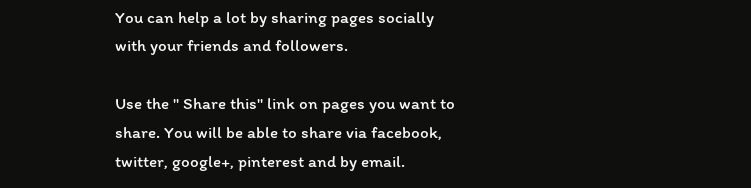You can help a lot by sharing pages socially with your friends and followers.

Use the " Share this" link on pages you want to share. You will be able to share via facebook, twitter, google+, pinterest and by email.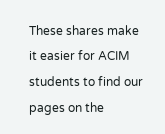These shares make it easier for ACIM students to find our pages on the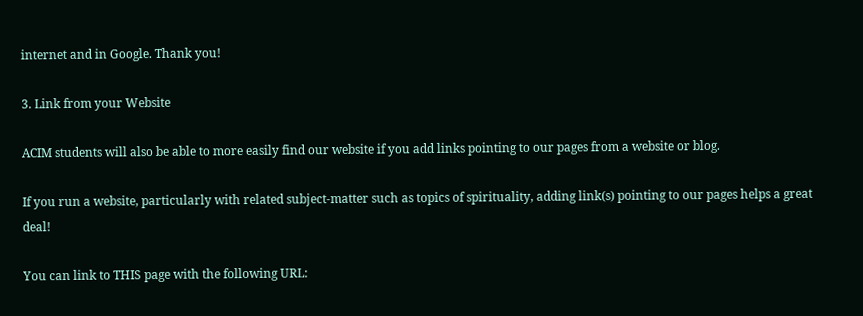internet and in Google. Thank you!

3. Link from your Website

ACIM students will also be able to more easily find our website if you add links pointing to our pages from a website or blog.

If you run a website, particularly with related subject-matter such as topics of spirituality, adding link(s) pointing to our pages helps a great deal!

You can link to THIS page with the following URL: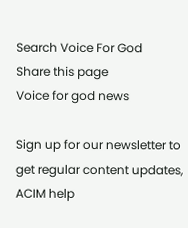Search Voice For God
Share this page
Voice for god news

Sign up for our newsletter to get regular content updates, ACIM help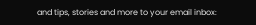and tips, stories and more to your email inbox: